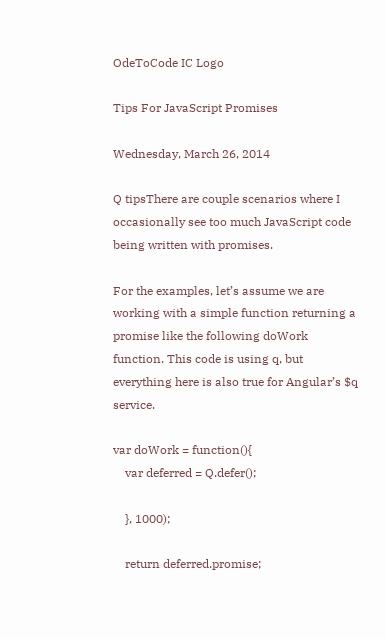OdeToCode IC Logo

Tips For JavaScript Promises

Wednesday, March 26, 2014

Q tipsThere are couple scenarios where I occasionally see too much JavaScript code being written with promises.

For the examples, let’s assume we are working with a simple function returning a promise like the following doWork function. This code is using q, but everything here is also true for Angular’s $q service.

var doWork = function(){
    var deferred = Q.defer();

    }, 1000);

    return deferred.promise;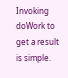Invoking doWork to get a result is simple.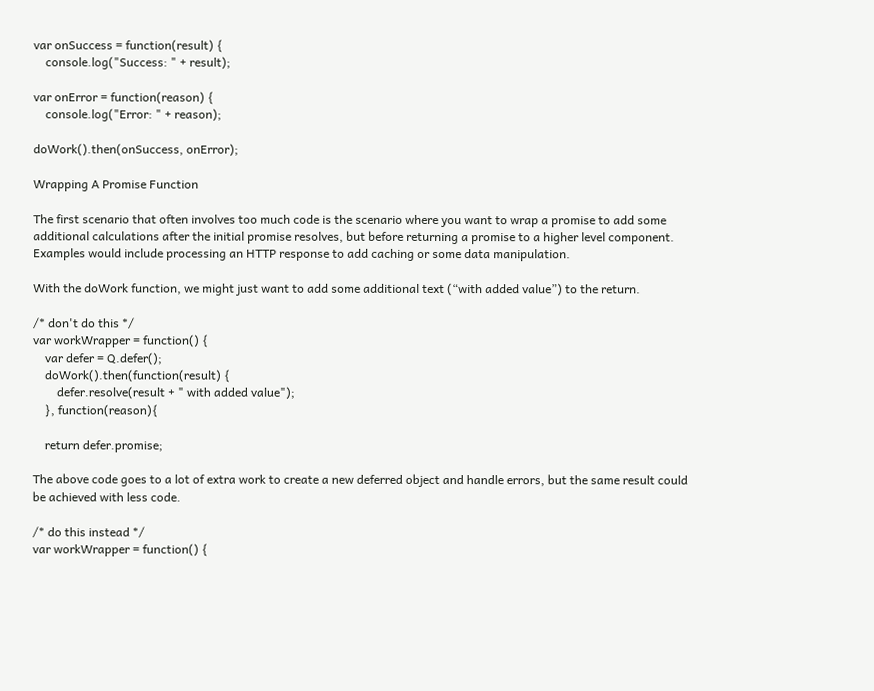var onSuccess = function(result) {
    console.log("Success: " + result);

var onError = function(reason) {
    console.log("Error: " + reason);

doWork().then(onSuccess, onError);

Wrapping A Promise Function

The first scenario that often involves too much code is the scenario where you want to wrap a promise to add some additional calculations after the initial promise resolves, but before returning a promise to a higher level component. Examples would include processing an HTTP response to add caching or some data manipulation.

With the doWork function, we might just want to add some additional text (“with added value”) to the return.

/* don't do this */
var workWrapper = function() {
    var defer = Q.defer();
    doWork().then(function(result) {
        defer.resolve(result + " with added value");
    }, function(reason){

    return defer.promise;

The above code goes to a lot of extra work to create a new deferred object and handle errors, but the same result could be achieved with less code.

/* do this instead */
var workWrapper = function() {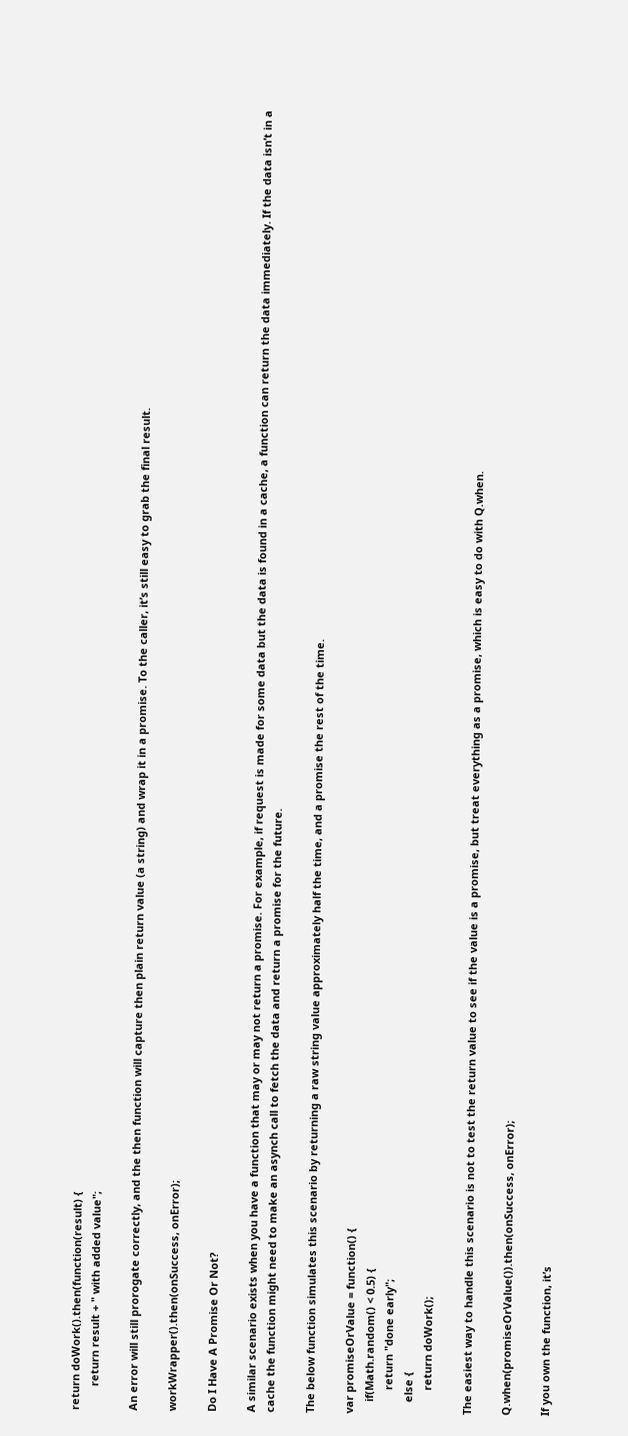return doWork().then(function(result) {
        return result + " with added value";

An error will still prorogate correctly, and the then function will capture then plain return value (a string) and wrap it in a promise. To the caller, it’s still easy to grab the final result.

workWrapper().then(onSuccess, onError);

Do I Have A Promise Or Not?

A similar scenario exists when you have a function that may or may not return a promise. For example, if request is made for some data but the data is found in a cache, a function can return the data immediately. If the data isn’t in a cache the function might need to make an asynch call to fetch the data and return a promise for the future.

The below function simulates this scenario by returning a raw string value approximately half the time, and a promise the rest of the time.

var promiseOrValue = function() {
    if(Math.random() < 0.5) {
        return "done early";
    else {
        return doWork();

The easiest way to handle this scenario is not to test the return value to see if the value is a promise, but treat everything as a promise, which is easy to do with Q.when.

Q.when(promiseOrValue()).then(onSuccess, onError);

If you own the function, it’s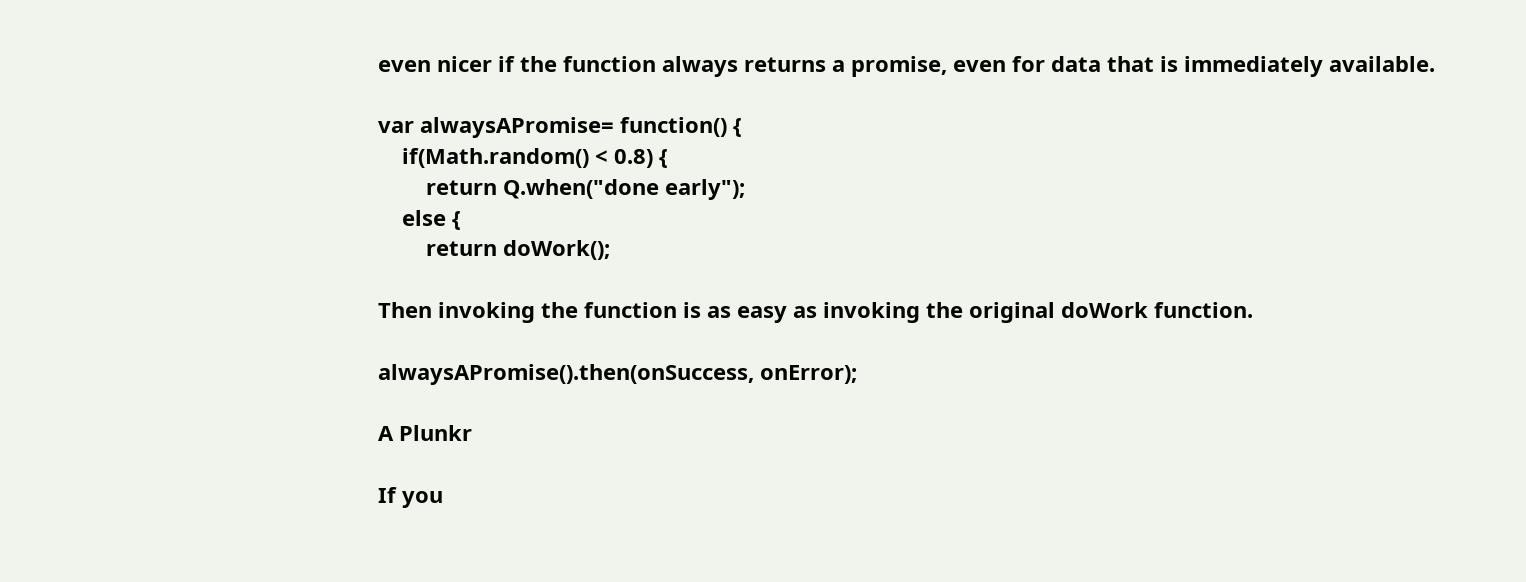even nicer if the function always returns a promise, even for data that is immediately available.

var alwaysAPromise= function() {
    if(Math.random() < 0.8) {
        return Q.when("done early");
    else {
        return doWork();

Then invoking the function is as easy as invoking the original doWork function.

alwaysAPromise().then(onSuccess, onError);

A Plunkr

If you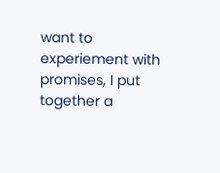want to experiement with promises, I put together a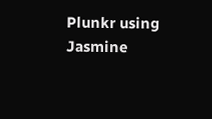Plunkr using Jasmine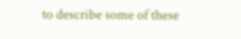to describe some of these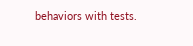behaviors with tests.